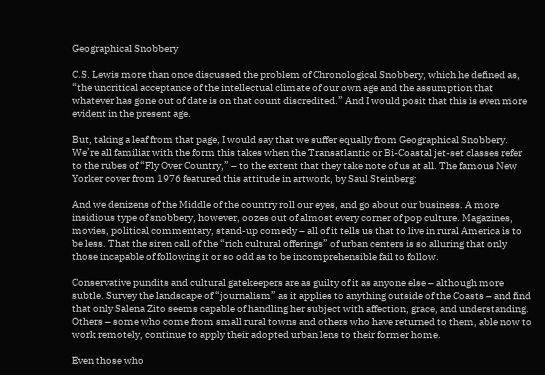Geographical Snobbery

C.S. Lewis more than once discussed the problem of Chronological Snobbery, which he defined as, “the uncritical acceptance of the intellectual climate of our own age and the assumption that whatever has gone out of date is on that count discredited.” And I would posit that this is even more evident in the present age.

But, taking a leaf from that page, I would say that we suffer equally from Geographical Snobbery. We’re all familiar with the form this takes when the Transatlantic or Bi-Coastal jet-set classes refer to the rubes of “Fly Over Country,” – to the extent that they take note of us at all. The famous New Yorker cover from 1976 featured this attitude in artwork, by Saul Steinberg:

And we denizens of the Middle of the country roll our eyes, and go about our business. A more insidious type of snobbery, however, oozes out of almost every corner of pop culture. Magazines, movies, political commentary, stand-up comedy – all of it tells us that to live in rural America is to be less. That the siren call of the “rich cultural offerings” of urban centers is so alluring that only those incapable of following it or so odd as to be incomprehensible fail to follow.

Conservative pundits and cultural gatekeepers are as guilty of it as anyone else – although more subtle. Survey the landscape of “journalism” as it applies to anything outside of the Coasts – and find that only Salena Zito seems capable of handling her subject with affection, grace, and understanding. Others – some who come from small rural towns and others who have returned to them, able now to work remotely, continue to apply their adopted urban lens to their former home.

Even those who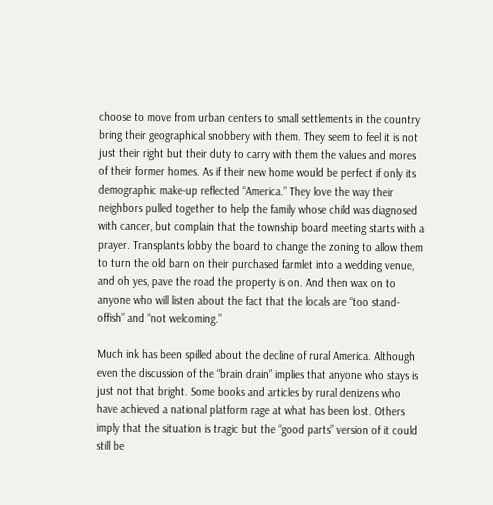choose to move from urban centers to small settlements in the country bring their geographical snobbery with them. They seem to feel it is not just their right but their duty to carry with them the values and mores of their former homes. As if their new home would be perfect if only its demographic make-up reflected “America.” They love the way their neighbors pulled together to help the family whose child was diagnosed with cancer, but complain that the township board meeting starts with a prayer. Transplants lobby the board to change the zoning to allow them to turn the old barn on their purchased farmlet into a wedding venue, and oh yes, pave the road the property is on. And then wax on to anyone who will listen about the fact that the locals are “too stand-offish” and “not welcoming.”

Much ink has been spilled about the decline of rural America. Although even the discussion of the “brain drain” implies that anyone who stays is just not that bright. Some books and articles by rural denizens who have achieved a national platform rage at what has been lost. Others imply that the situation is tragic but the “good parts” version of it could still be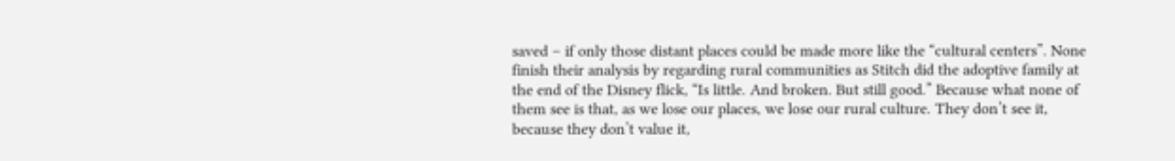saved – if only those distant places could be made more like the “cultural centers”. None finish their analysis by regarding rural communities as Stitch did the adoptive family at the end of the Disney flick, “Is little. And broken. But still good.” Because what none of them see is that, as we lose our places, we lose our rural culture. They don’t see it, because they don’t value it,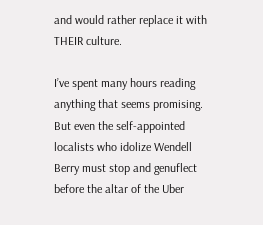and would rather replace it with THEIR culture.

I’ve spent many hours reading anything that seems promising. But even the self-appointed localists who idolize Wendell Berry must stop and genuflect before the altar of the Uber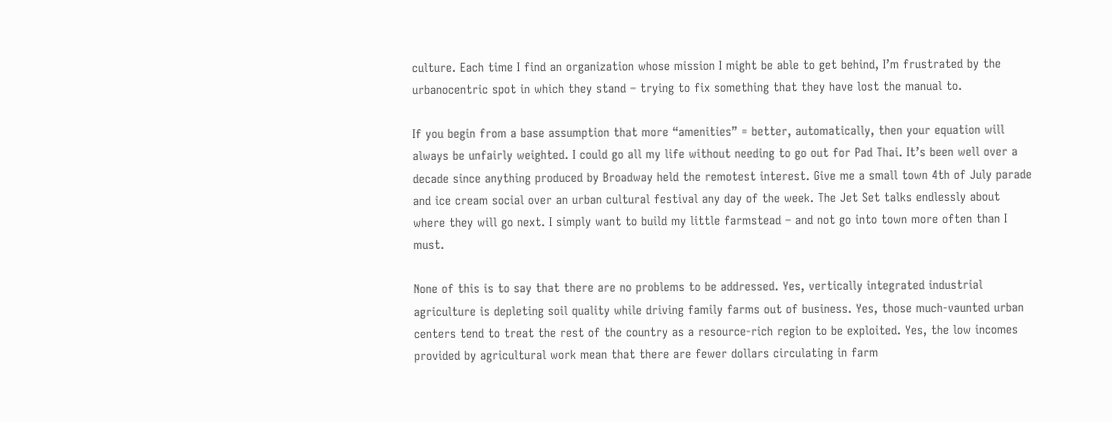culture. Each time I find an organization whose mission I might be able to get behind, I’m frustrated by the urbanocentric spot in which they stand – trying to fix something that they have lost the manual to.

If you begin from a base assumption that more “amenities” = better, automatically, then your equation will always be unfairly weighted. I could go all my life without needing to go out for Pad Thai. It’s been well over a decade since anything produced by Broadway held the remotest interest. Give me a small town 4th of July parade and ice cream social over an urban cultural festival any day of the week. The Jet Set talks endlessly about where they will go next. I simply want to build my little farmstead – and not go into town more often than I must.

None of this is to say that there are no problems to be addressed. Yes, vertically integrated industrial agriculture is depleting soil quality while driving family farms out of business. Yes, those much-vaunted urban centers tend to treat the rest of the country as a resource-rich region to be exploited. Yes, the low incomes provided by agricultural work mean that there are fewer dollars circulating in farm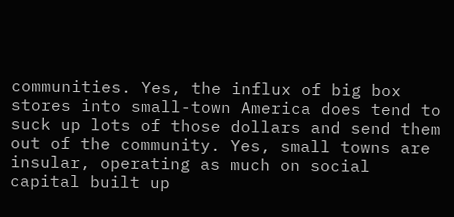communities. Yes, the influx of big box stores into small-town America does tend to suck up lots of those dollars and send them out of the community. Yes, small towns are insular, operating as much on social capital built up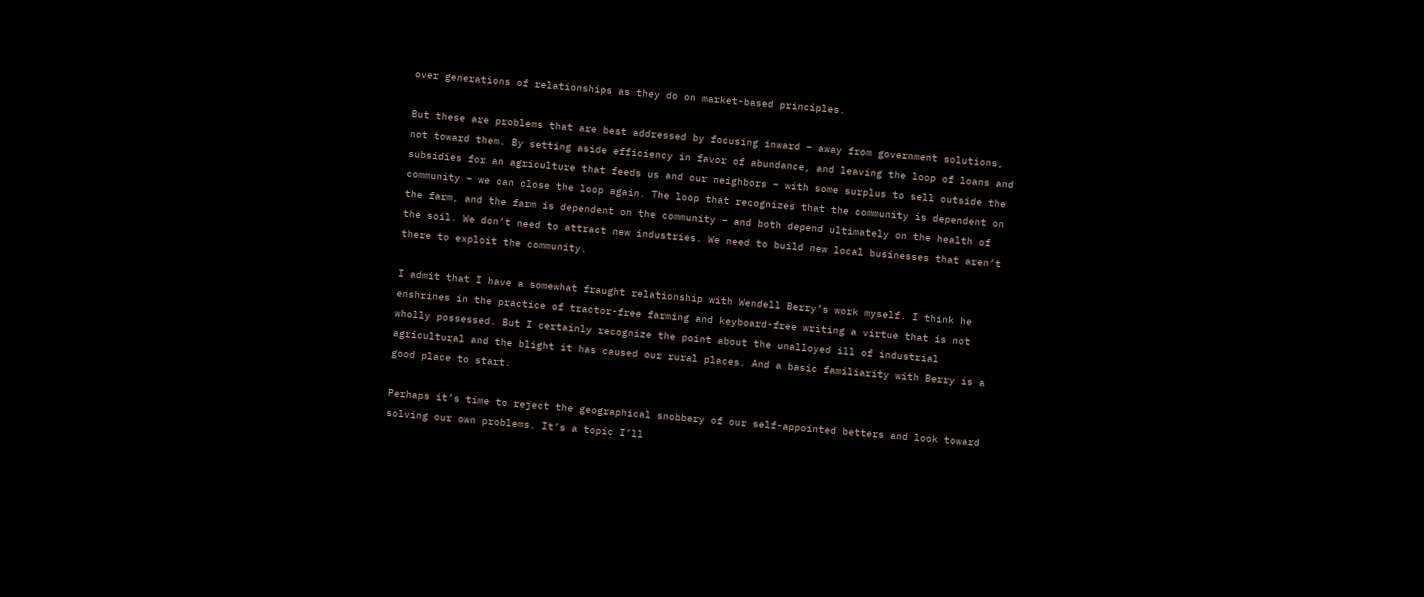over generations of relationships as they do on market-based principles.

But these are problems that are best addressed by focusing inward – away from government solutions, not toward them. By setting aside efficiency in favor of abundance, and leaving the loop of loans and subsidies for an agriculture that feeds us and our neighbors – with some surplus to sell outside the community – we can close the loop again. The loop that recognizes that the community is dependent on the farm, and the farm is dependent on the community – and both depend ultimately on the health of the soil. We don’t need to attract new industries. We need to build new local businesses that aren’t there to exploit the community.

I admit that I have a somewhat fraught relationship with Wendell Berry’s work myself. I think he enshrines in the practice of tractor-free farming and keyboard-free writing a virtue that is not wholly possessed. But I certainly recognize the point about the unalloyed ill of industrial agricultural and the blight it has caused our rural places. And a basic familiarity with Berry is a good place to start.

Perhaps it’s time to reject the geographical snobbery of our self-appointed betters and look toward solving our own problems. It’s a topic I’ll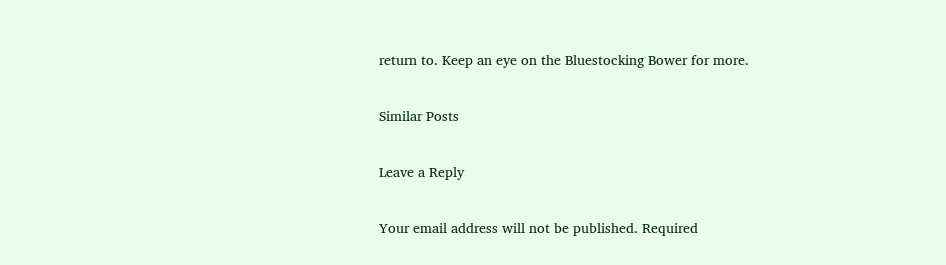return to. Keep an eye on the Bluestocking Bower for more.

Similar Posts

Leave a Reply

Your email address will not be published. Required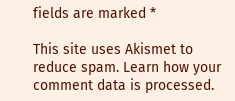fields are marked *

This site uses Akismet to reduce spam. Learn how your comment data is processed.